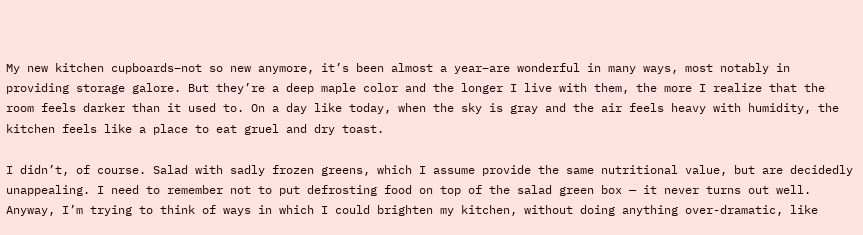My new kitchen cupboards–not so new anymore, it’s been almost a year–are wonderful in many ways, most notably in providing storage galore. But they’re a deep maple color and the longer I live with them, the more I realize that the room feels darker than it used to. On a day like today, when the sky is gray and the air feels heavy with humidity, the kitchen feels like a place to eat gruel and dry toast.

I didn’t, of course. Salad with sadly frozen greens, which I assume provide the same nutritional value, but are decidedly unappealing. I need to remember not to put defrosting food on top of the salad green box — it never turns out well. Anyway, I’m trying to think of ways in which I could brighten my kitchen, without doing anything over-dramatic, like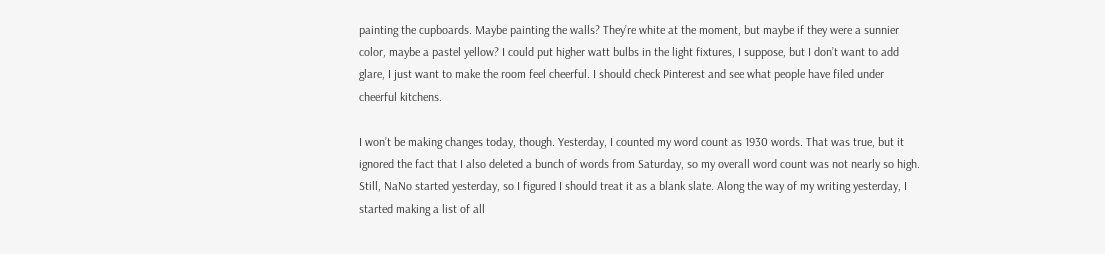painting the cupboards. Maybe painting the walls? They’re white at the moment, but maybe if they were a sunnier color, maybe a pastel yellow? I could put higher watt bulbs in the light fixtures, I suppose, but I don’t want to add glare, I just want to make the room feel cheerful. I should check Pinterest and see what people have filed under cheerful kitchens.

I won’t be making changes today, though. Yesterday, I counted my word count as 1930 words. That was true, but it ignored the fact that I also deleted a bunch of words from Saturday, so my overall word count was not nearly so high. Still, NaNo started yesterday, so I figured I should treat it as a blank slate. Along the way of my writing yesterday, I started making a list of all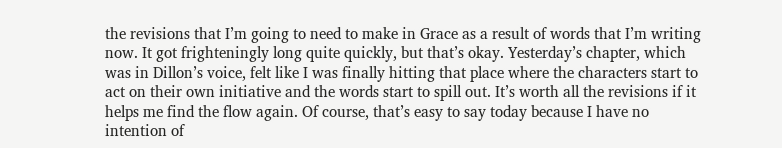the revisions that I’m going to need to make in Grace as a result of words that I’m writing now. It got frighteningly long quite quickly, but that’s okay. Yesterday’s chapter, which was in Dillon’s voice, felt like I was finally hitting that place where the characters start to act on their own initiative and the words start to spill out. It’s worth all the revisions if it helps me find the flow again. Of course, that’s easy to say today because I have no intention of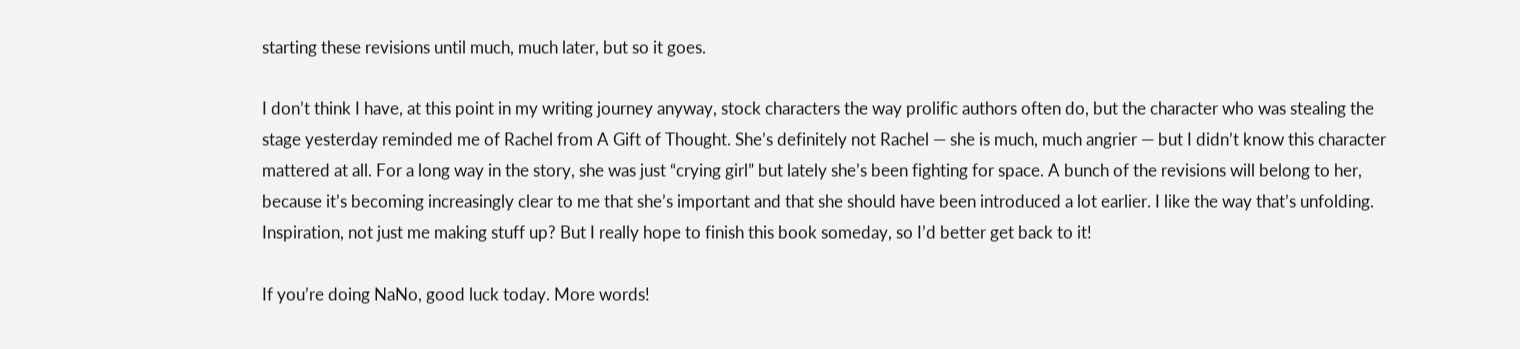starting these revisions until much, much later, but so it goes.

I don’t think I have, at this point in my writing journey anyway, stock characters the way prolific authors often do, but the character who was stealing the stage yesterday reminded me of Rachel from A Gift of Thought. She’s definitely not Rachel — she is much, much angrier — but I didn’t know this character mattered at all. For a long way in the story, she was just “crying girl” but lately she’s been fighting for space. A bunch of the revisions will belong to her, because it’s becoming increasingly clear to me that she’s important and that she should have been introduced a lot earlier. I like the way that’s unfolding. Inspiration, not just me making stuff up? But I really hope to finish this book someday, so I’d better get back to it!

If you’re doing NaNo, good luck today. More words!